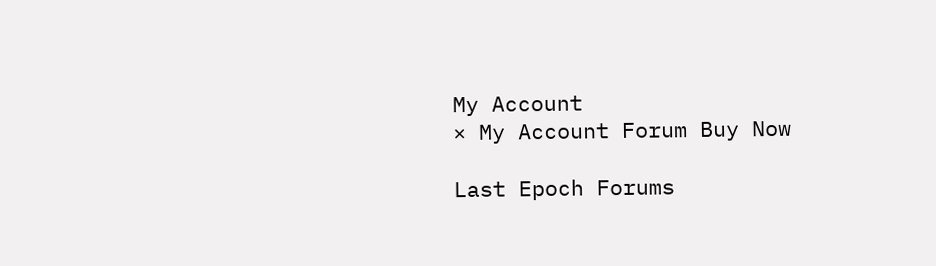My Account
× My Account Forum Buy Now

Last Epoch Forums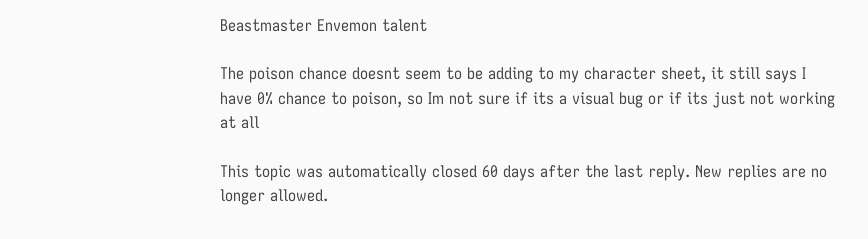Beastmaster Envemon talent

The poison chance doesnt seem to be adding to my character sheet, it still says I have 0% chance to poison, so Im not sure if its a visual bug or if its just not working at all

This topic was automatically closed 60 days after the last reply. New replies are no longer allowed.